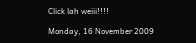Click lah weiii!!!!

Monday, 16 November 2009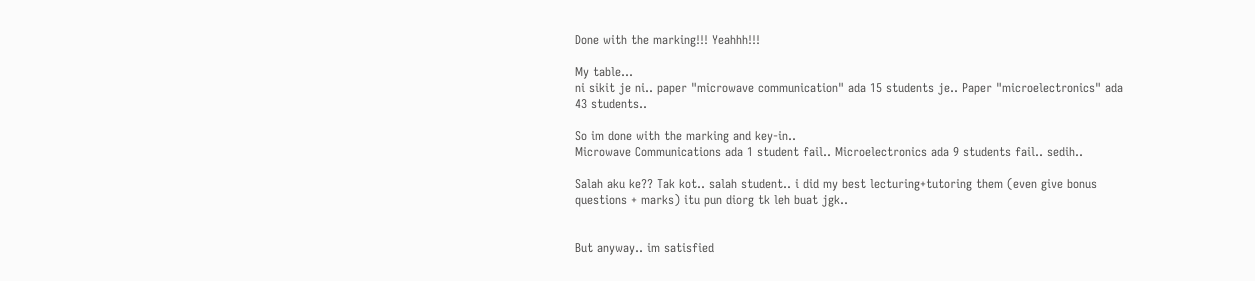Done with the marking!!! Yeahhh!!!

My table...
ni sikit je ni.. paper "microwave communication" ada 15 students je.. Paper "microelectronics" ada 43 students..

So im done with the marking and key-in..
Microwave Communications ada 1 student fail.. Microelectronics ada 9 students fail.. sedih..

Salah aku ke?? Tak kot.. salah student.. i did my best lecturing+tutoring them (even give bonus questions + marks) itu pun diorg tk leh buat jgk..


But anyway.. im satisfied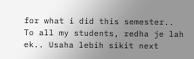for what i did this semester..
To all my students, redha je lah ek.. Usaha lebih sikit next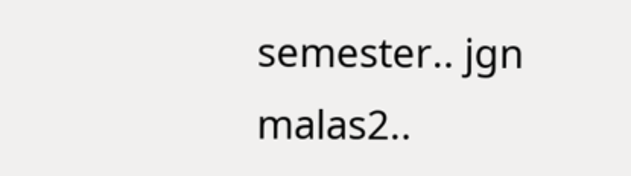semester.. jgn malas2..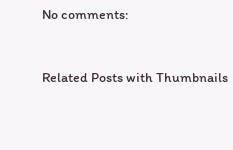No comments:


Related Posts with Thumbnails